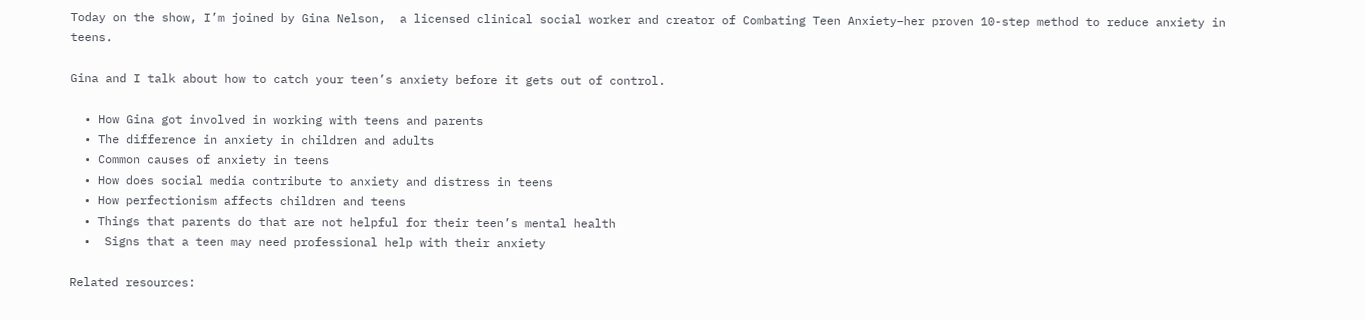Today on the show, I’m joined by Gina Nelson,  a licensed clinical social worker and creator of Combating Teen Anxiety–her proven 10-step method to reduce anxiety in teens.

Gina and I talk about how to catch your teen’s anxiety before it gets out of control.

  • How Gina got involved in working with teens and parents
  • The difference in anxiety in children and adults
  • Common causes of anxiety in teens
  • How does social media contribute to anxiety and distress in teens
  • How perfectionism affects children and teens
  • Things that parents do that are not helpful for their teen’s mental health
  •  Signs that a teen may need professional help with their anxiety

Related resources: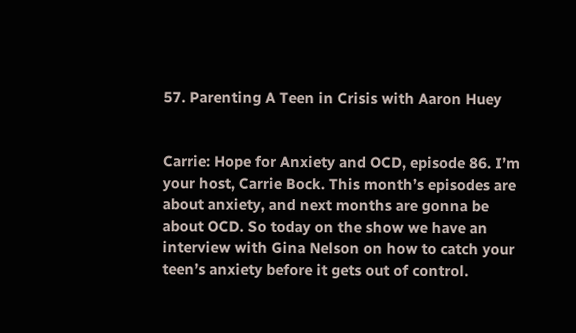57. Parenting A Teen in Crisis with Aaron Huey


Carrie: Hope for Anxiety and OCD, episode 86. I’m your host, Carrie Bock. This month’s episodes are about anxiety, and next months are gonna be about OCD. So today on the show we have an interview with Gina Nelson on how to catch your teen’s anxiety before it gets out of control.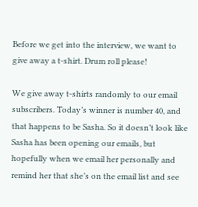Before we get into the interview, we want to give away a t-shirt. Drum roll please!

We give away t-shirts randomly to our email subscribers. Today’s winner is number 40, and that happens to be Sasha. So it doesn’t look like Sasha has been opening our emails, but hopefully when we email her personally and remind her that she’s on the email list and see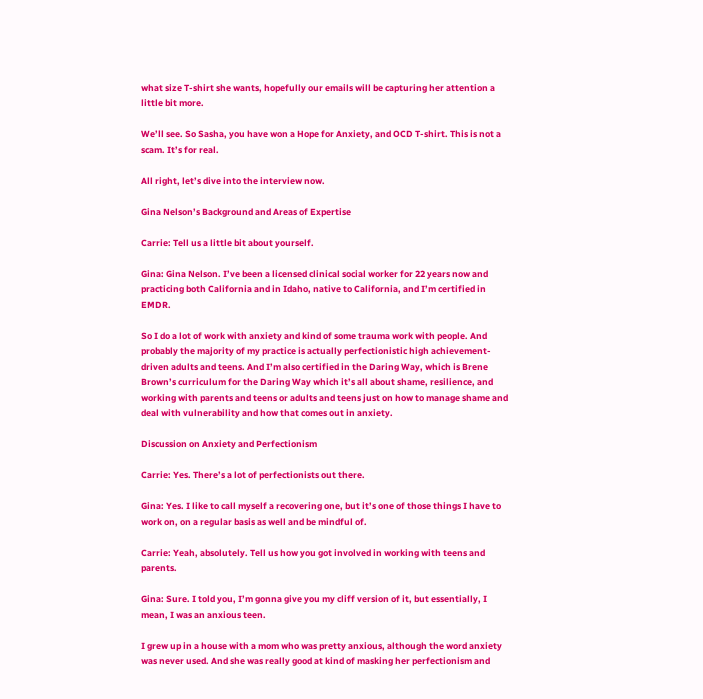what size T-shirt she wants, hopefully our emails will be capturing her attention a little bit more.

We’ll see. So Sasha, you have won a Hope for Anxiety, and OCD T-shirt. This is not a scam. It’s for real.

All right, let’s dive into the interview now.

Gina Nelson’s Background and Areas of Expertise

Carrie: Tell us a little bit about yourself.

Gina: Gina Nelson. I’ve been a licensed clinical social worker for 22 years now and practicing both California and in Idaho, native to California, and I’m certified in EMDR.

So I do a lot of work with anxiety and kind of some trauma work with people. And probably the majority of my practice is actually perfectionistic high achievement-driven adults and teens. And I’m also certified in the Daring Way, which is Brene Brown’s curriculum for the Daring Way which it’s all about shame, resilience, and working with parents and teens or adults and teens just on how to manage shame and deal with vulnerability and how that comes out in anxiety.

Discussion on Anxiety and Perfectionism

Carrie: Yes. There’s a lot of perfectionists out there.

Gina: Yes. I like to call myself a recovering one, but it’s one of those things I have to work on, on a regular basis as well and be mindful of.

Carrie: Yeah, absolutely. Tell us how you got involved in working with teens and parents.

Gina: Sure. I told you, I’m gonna give you my cliff version of it, but essentially, I mean, I was an anxious teen.

I grew up in a house with a mom who was pretty anxious, although the word anxiety was never used. And she was really good at kind of masking her perfectionism and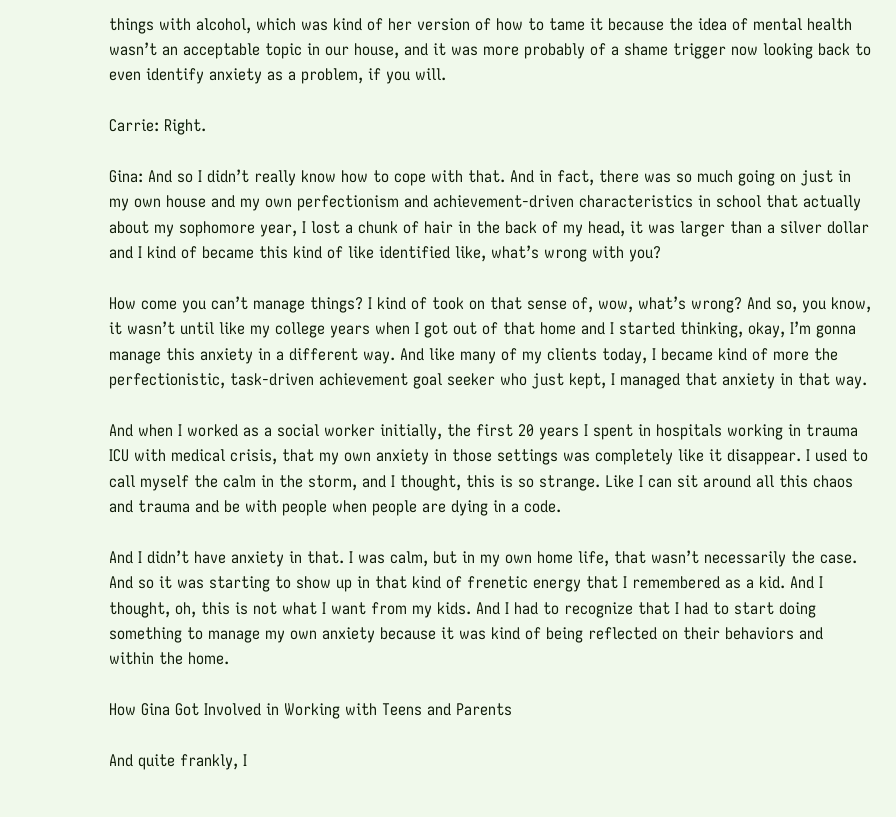things with alcohol, which was kind of her version of how to tame it because the idea of mental health wasn’t an acceptable topic in our house, and it was more probably of a shame trigger now looking back to even identify anxiety as a problem, if you will.

Carrie: Right.

Gina: And so I didn’t really know how to cope with that. And in fact, there was so much going on just in my own house and my own perfectionism and achievement-driven characteristics in school that actually about my sophomore year, I lost a chunk of hair in the back of my head, it was larger than a silver dollar and I kind of became this kind of like identified like, what’s wrong with you?

How come you can’t manage things? I kind of took on that sense of, wow, what’s wrong? And so, you know, it wasn’t until like my college years when I got out of that home and I started thinking, okay, I’m gonna manage this anxiety in a different way. And like many of my clients today, I became kind of more the perfectionistic, task-driven achievement goal seeker who just kept, I managed that anxiety in that way.

And when I worked as a social worker initially, the first 20 years I spent in hospitals working in trauma ICU with medical crisis, that my own anxiety in those settings was completely like it disappear. I used to call myself the calm in the storm, and I thought, this is so strange. Like I can sit around all this chaos and trauma and be with people when people are dying in a code.

And I didn’t have anxiety in that. I was calm, but in my own home life, that wasn’t necessarily the case. And so it was starting to show up in that kind of frenetic energy that I remembered as a kid. And I thought, oh, this is not what I want from my kids. And I had to recognize that I had to start doing something to manage my own anxiety because it was kind of being reflected on their behaviors and within the home.

How Gina Got Involved in Working with Teens and Parents

And quite frankly, I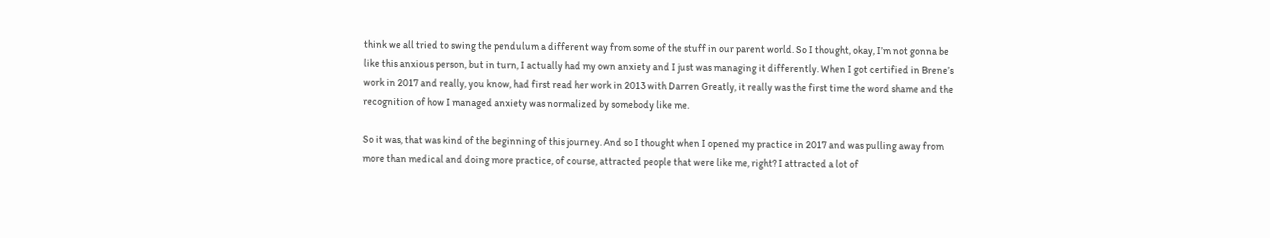think we all tried to swing the pendulum a different way from some of the stuff in our parent world. So I thought, okay, I’m not gonna be like this anxious person, but in turn, I actually had my own anxiety and I just was managing it differently. When I got certified in Brene’s work in 2017 and really, you know, had first read her work in 2013 with Darren Greatly, it really was the first time the word shame and the recognition of how I managed anxiety was normalized by somebody like me.

So it was, that was kind of the beginning of this journey. And so I thought when I opened my practice in 2017 and was pulling away from more than medical and doing more practice, of course, attracted people that were like me, right? I attracted a lot of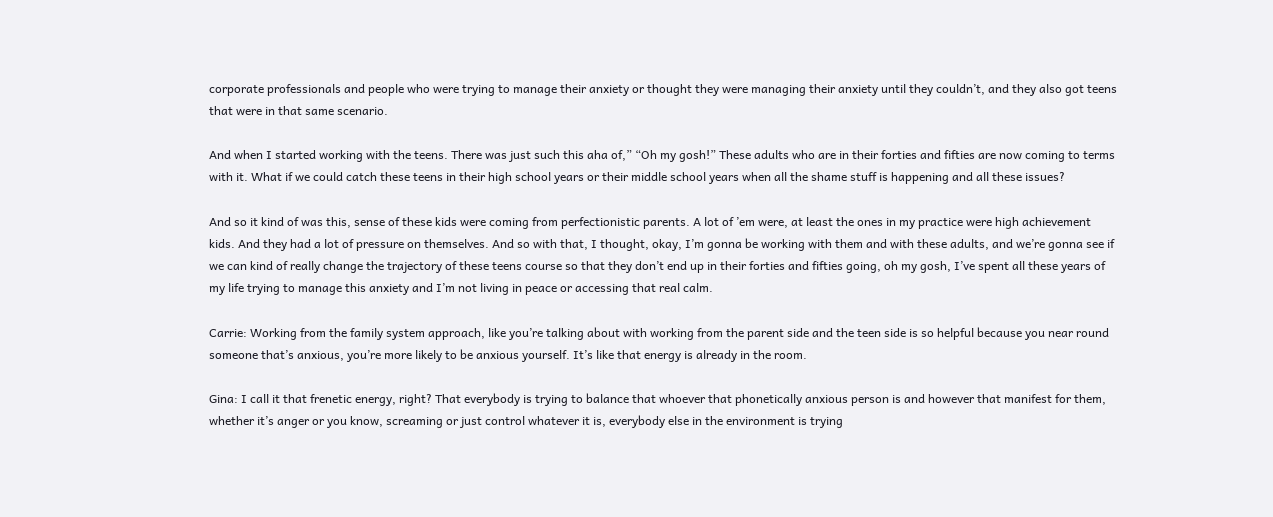corporate professionals and people who were trying to manage their anxiety or thought they were managing their anxiety until they couldn’t, and they also got teens that were in that same scenario.

And when I started working with the teens. There was just such this aha of,” “Oh my gosh!” These adults who are in their forties and fifties are now coming to terms with it. What if we could catch these teens in their high school years or their middle school years when all the shame stuff is happening and all these issues?

And so it kind of was this, sense of these kids were coming from perfectionistic parents. A lot of ’em were, at least the ones in my practice were high achievement kids. And they had a lot of pressure on themselves. And so with that, I thought, okay, I’m gonna be working with them and with these adults, and we’re gonna see if we can kind of really change the trajectory of these teens course so that they don’t end up in their forties and fifties going, oh my gosh, I’ve spent all these years of my life trying to manage this anxiety and I’m not living in peace or accessing that real calm.

Carrie: Working from the family system approach, like you’re talking about with working from the parent side and the teen side is so helpful because you near round someone that’s anxious, you’re more likely to be anxious yourself. It’s like that energy is already in the room.

Gina: I call it that frenetic energy, right? That everybody is trying to balance that whoever that phonetically anxious person is and however that manifest for them, whether it’s anger or you know, screaming or just control whatever it is, everybody else in the environment is trying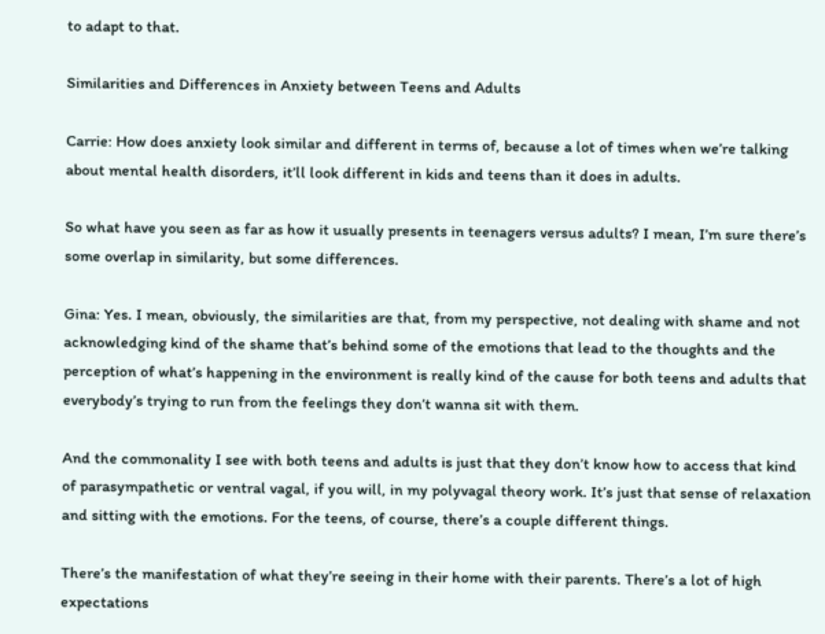to adapt to that.

Similarities and Differences in Anxiety between Teens and Adults

Carrie: How does anxiety look similar and different in terms of, because a lot of times when we’re talking about mental health disorders, it’ll look different in kids and teens than it does in adults.

So what have you seen as far as how it usually presents in teenagers versus adults? I mean, I’m sure there’s some overlap in similarity, but some differences.

Gina: Yes. I mean, obviously, the similarities are that, from my perspective, not dealing with shame and not acknowledging kind of the shame that’s behind some of the emotions that lead to the thoughts and the perception of what’s happening in the environment is really kind of the cause for both teens and adults that everybody’s trying to run from the feelings they don’t wanna sit with them.

And the commonality I see with both teens and adults is just that they don’t know how to access that kind of parasympathetic or ventral vagal, if you will, in my polyvagal theory work. It’s just that sense of relaxation and sitting with the emotions. For the teens, of course, there’s a couple different things.

There’s the manifestation of what they’re seeing in their home with their parents. There’s a lot of high expectations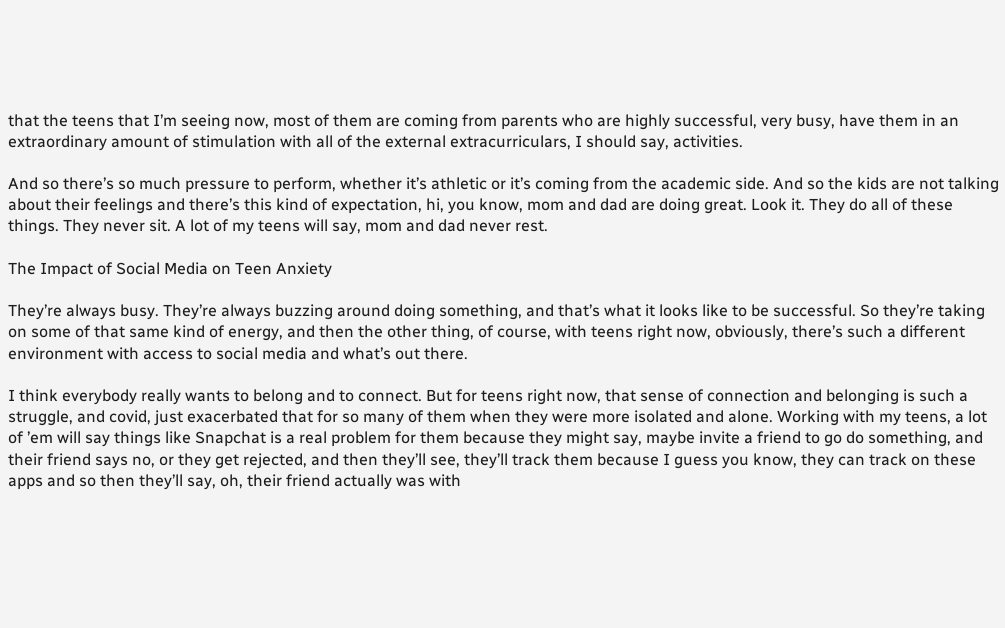that the teens that I’m seeing now, most of them are coming from parents who are highly successful, very busy, have them in an extraordinary amount of stimulation with all of the external extracurriculars, I should say, activities.

And so there’s so much pressure to perform, whether it’s athletic or it’s coming from the academic side. And so the kids are not talking about their feelings and there’s this kind of expectation, hi, you know, mom and dad are doing great. Look it. They do all of these things. They never sit. A lot of my teens will say, mom and dad never rest.

The Impact of Social Media on Teen Anxiety

They’re always busy. They’re always buzzing around doing something, and that’s what it looks like to be successful. So they’re taking on some of that same kind of energy, and then the other thing, of course, with teens right now, obviously, there’s such a different environment with access to social media and what’s out there.

I think everybody really wants to belong and to connect. But for teens right now, that sense of connection and belonging is such a struggle, and covid, just exacerbated that for so many of them when they were more isolated and alone. Working with my teens, a lot of ’em will say things like Snapchat is a real problem for them because they might say, maybe invite a friend to go do something, and their friend says no, or they get rejected, and then they’ll see, they’ll track them because I guess you know, they can track on these apps and so then they’ll say, oh, their friend actually was with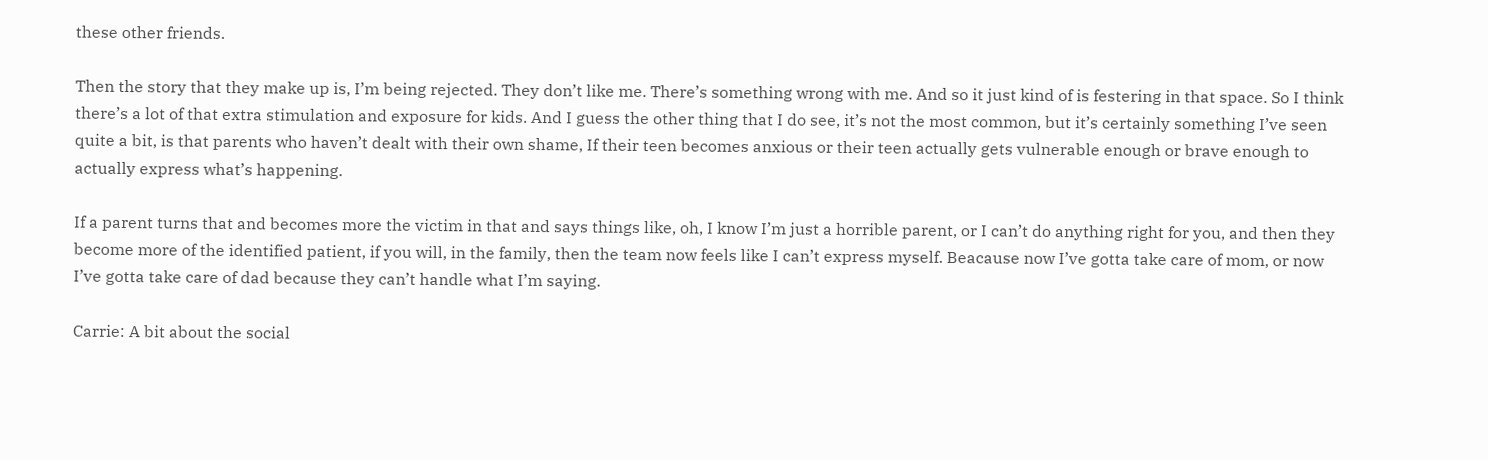these other friends.

Then the story that they make up is, I’m being rejected. They don’t like me. There’s something wrong with me. And so it just kind of is festering in that space. So I think there’s a lot of that extra stimulation and exposure for kids. And I guess the other thing that I do see, it’s not the most common, but it’s certainly something I’ve seen quite a bit, is that parents who haven’t dealt with their own shame, If their teen becomes anxious or their teen actually gets vulnerable enough or brave enough to actually express what’s happening.

If a parent turns that and becomes more the victim in that and says things like, oh, I know I’m just a horrible parent, or I can’t do anything right for you, and then they become more of the identified patient, if you will, in the family, then the team now feels like I can’t express myself. Beacause now I’ve gotta take care of mom, or now I’ve gotta take care of dad because they can’t handle what I’m saying.

Carrie: A bit about the social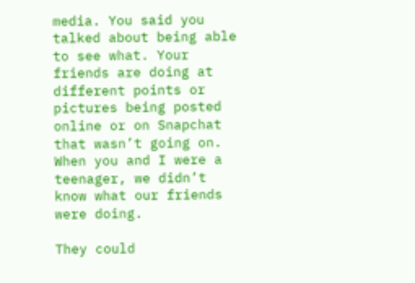media. You said you talked about being able to see what. Your friends are doing at different points or pictures being posted online or on Snapchat that wasn’t going on. When you and I were a teenager, we didn’t know what our friends were doing.

They could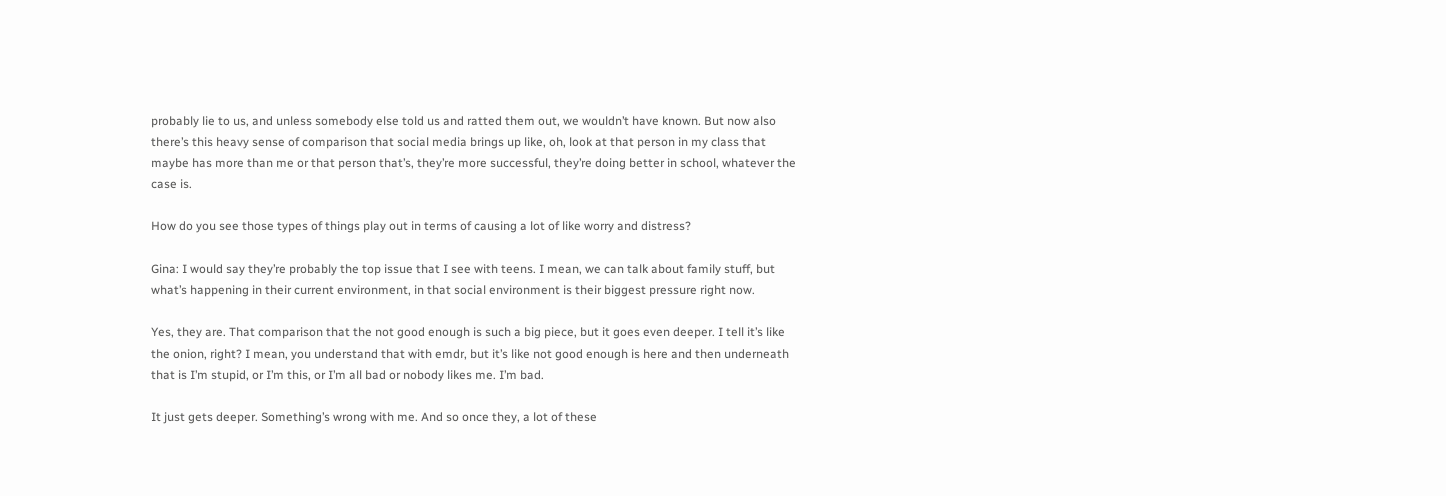probably lie to us, and unless somebody else told us and ratted them out, we wouldn’t have known. But now also there’s this heavy sense of comparison that social media brings up like, oh, look at that person in my class that maybe has more than me or that person that’s, they’re more successful, they’re doing better in school, whatever the case is.

How do you see those types of things play out in terms of causing a lot of like worry and distress?

Gina: I would say they’re probably the top issue that I see with teens. I mean, we can talk about family stuff, but what’s happening in their current environment, in that social environment is their biggest pressure right now.

Yes, they are. That comparison that the not good enough is such a big piece, but it goes even deeper. I tell it’s like the onion, right? I mean, you understand that with emdr, but it’s like not good enough is here and then underneath that is I’m stupid, or I’m this, or I’m all bad or nobody likes me. I’m bad.

It just gets deeper. Something’s wrong with me. And so once they, a lot of these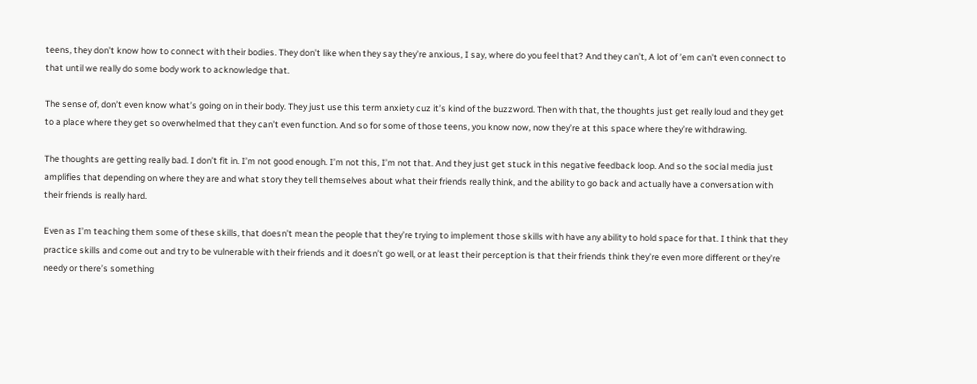teens, they don’t know how to connect with their bodies. They don’t like when they say they’re anxious, I say, where do you feel that? And they can’t, A lot of ’em can’t even connect to that until we really do some body work to acknowledge that.

The sense of, don’t even know what’s going on in their body. They just use this term anxiety cuz it’s kind of the buzzword. Then with that, the thoughts just get really loud and they get to a place where they get so overwhelmed that they can’t even function. And so for some of those teens, you know now, now they’re at this space where they’re withdrawing.

The thoughts are getting really bad. I don’t fit in. I’m not good enough. I’m not this, I’m not that. And they just get stuck in this negative feedback loop. And so the social media just amplifies that depending on where they are and what story they tell themselves about what their friends really think, and the ability to go back and actually have a conversation with their friends is really hard.

Even as I’m teaching them some of these skills, that doesn’t mean the people that they’re trying to implement those skills with have any ability to hold space for that. I think that they practice skills and come out and try to be vulnerable with their friends and it doesn’t go well, or at least their perception is that their friends think they’re even more different or they’re needy or there’s something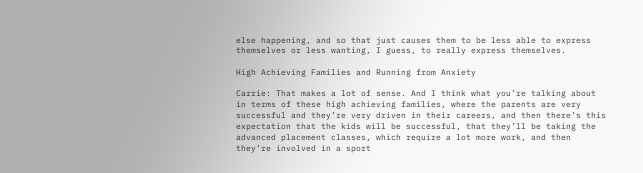else happening, and so that just causes them to be less able to express themselves or less wanting, I guess, to really express themselves.

High Achieving Families and Running from Anxiety

Carrie: That makes a lot of sense. And I think what you’re talking about in terms of these high achieving families, where the parents are very successful and they’re very driven in their careers, and then there’s this expectation that the kids will be successful, that they’ll be taking the advanced placement classes, which require a lot more work, and then they’re involved in a sport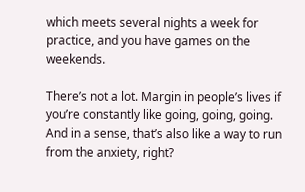which meets several nights a week for practice, and you have games on the weekends.

There’s not a lot. Margin in people’s lives if you’re constantly like going, going, going. And in a sense, that’s also like a way to run from the anxiety, right?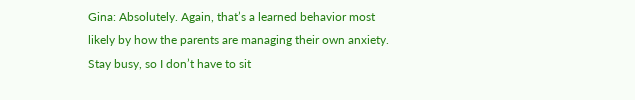Gina: Absolutely. Again, that’s a learned behavior most likely by how the parents are managing their own anxiety. Stay busy, so I don’t have to sit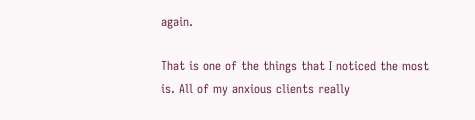again.

That is one of the things that I noticed the most is. All of my anxious clients really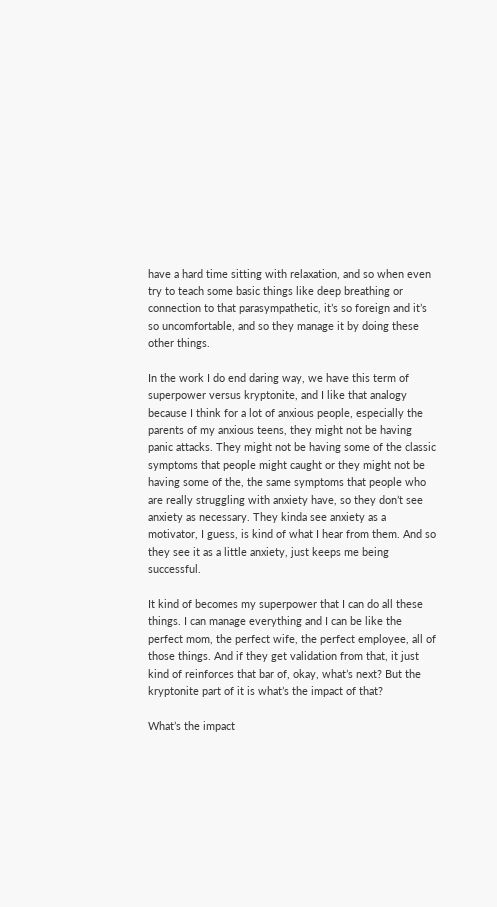have a hard time sitting with relaxation, and so when even try to teach some basic things like deep breathing or connection to that parasympathetic, it’s so foreign and it’s so uncomfortable, and so they manage it by doing these other things.

In the work I do end daring way, we have this term of superpower versus kryptonite, and I like that analogy because I think for a lot of anxious people, especially the parents of my anxious teens, they might not be having panic attacks. They might not be having some of the classic symptoms that people might caught or they might not be having some of the, the same symptoms that people who are really struggling with anxiety have, so they don’t see anxiety as necessary. They kinda see anxiety as a motivator, I guess, is kind of what I hear from them. And so they see it as a little anxiety, just keeps me being successful.

It kind of becomes my superpower that I can do all these things. I can manage everything and I can be like the perfect mom, the perfect wife, the perfect employee, all of those things. And if they get validation from that, it just kind of reinforces that bar of, okay, what’s next? But the kryptonite part of it is what’s the impact of that?

What’s the impact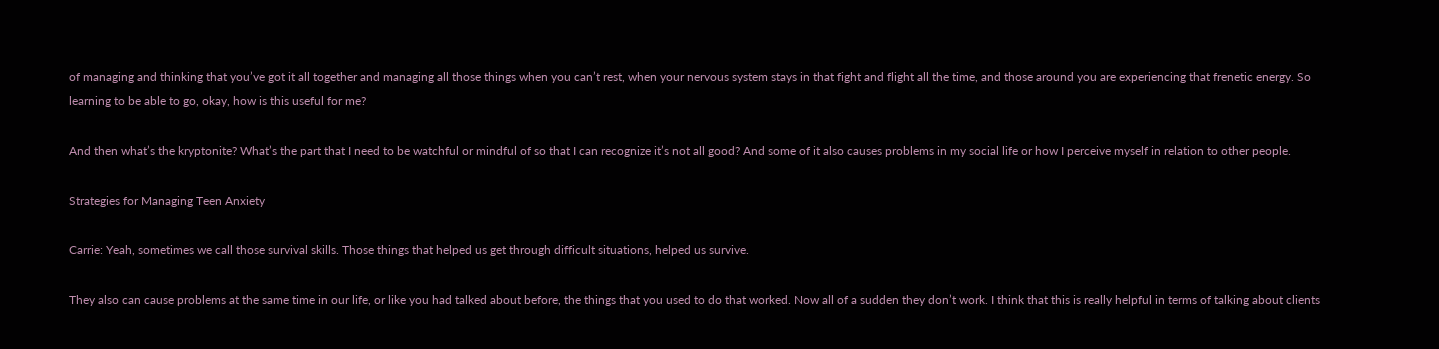of managing and thinking that you’ve got it all together and managing all those things when you can’t rest, when your nervous system stays in that fight and flight all the time, and those around you are experiencing that frenetic energy. So learning to be able to go, okay, how is this useful for me?

And then what’s the kryptonite? What’s the part that I need to be watchful or mindful of so that I can recognize it’s not all good? And some of it also causes problems in my social life or how I perceive myself in relation to other people.

Strategies for Managing Teen Anxiety

Carrie: Yeah, sometimes we call those survival skills. Those things that helped us get through difficult situations, helped us survive.

They also can cause problems at the same time in our life, or like you had talked about before, the things that you used to do that worked. Now all of a sudden they don’t work. I think that this is really helpful in terms of talking about clients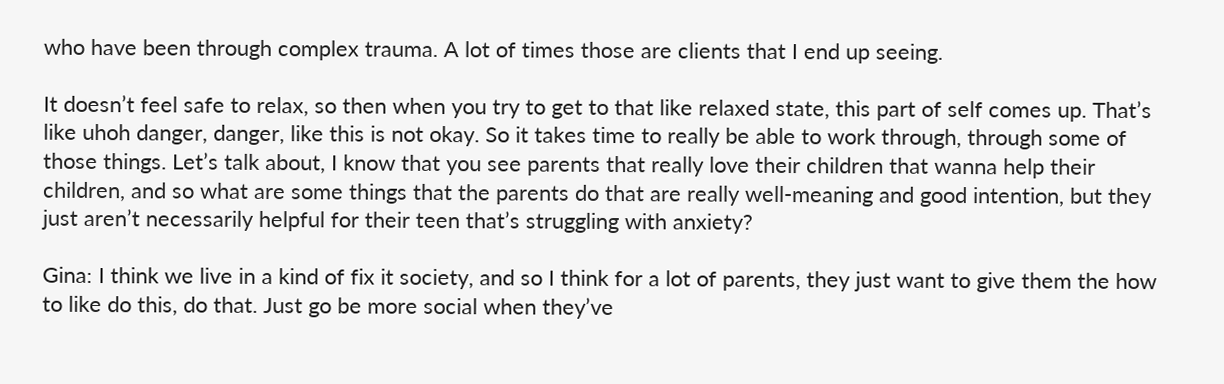who have been through complex trauma. A lot of times those are clients that I end up seeing.

It doesn’t feel safe to relax, so then when you try to get to that like relaxed state, this part of self comes up. That’s like uhoh danger, danger, like this is not okay. So it takes time to really be able to work through, through some of those things. Let’s talk about, I know that you see parents that really love their children that wanna help their children, and so what are some things that the parents do that are really well-meaning and good intention, but they just aren’t necessarily helpful for their teen that’s struggling with anxiety?

Gina: I think we live in a kind of fix it society, and so I think for a lot of parents, they just want to give them the how to like do this, do that. Just go be more social when they’ve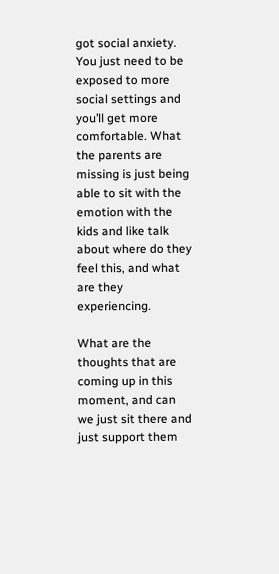got social anxiety. You just need to be exposed to more social settings and you’ll get more comfortable. What the parents are missing is just being able to sit with the emotion with the kids and like talk about where do they feel this, and what are they experiencing.

What are the thoughts that are coming up in this moment, and can we just sit there and just support them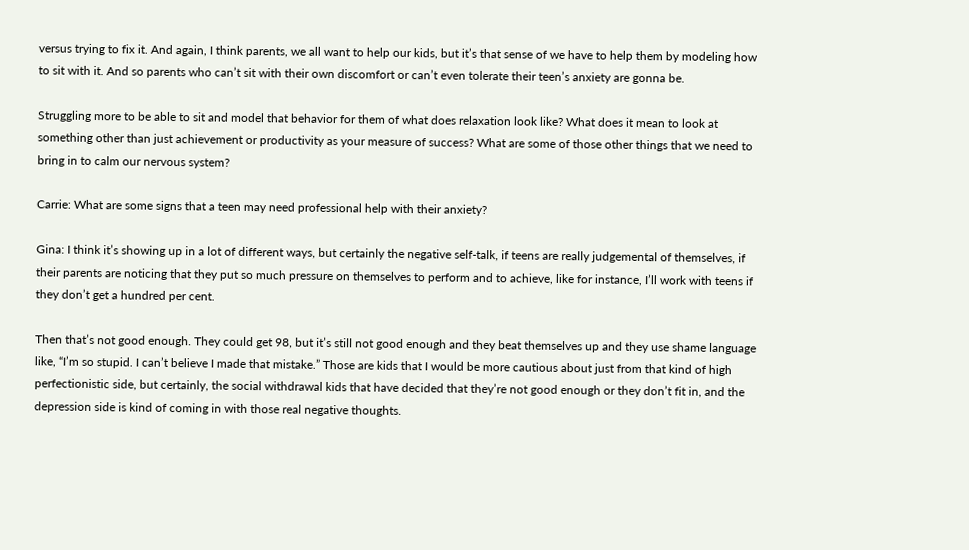versus trying to fix it. And again, I think parents, we all want to help our kids, but it’s that sense of we have to help them by modeling how to sit with it. And so parents who can’t sit with their own discomfort or can’t even tolerate their teen’s anxiety are gonna be.

Struggling more to be able to sit and model that behavior for them of what does relaxation look like? What does it mean to look at something other than just achievement or productivity as your measure of success? What are some of those other things that we need to bring in to calm our nervous system?

Carrie: What are some signs that a teen may need professional help with their anxiety?

Gina: I think it’s showing up in a lot of different ways, but certainly the negative self-talk, if teens are really judgemental of themselves, if their parents are noticing that they put so much pressure on themselves to perform and to achieve, like for instance, I’ll work with teens if they don’t get a hundred per cent.

Then that’s not good enough. They could get 98, but it’s still not good enough and they beat themselves up and they use shame language like, “I’m so stupid. I can’t believe I made that mistake.” Those are kids that I would be more cautious about just from that kind of high perfectionistic side, but certainly, the social withdrawal kids that have decided that they’re not good enough or they don’t fit in, and the depression side is kind of coming in with those real negative thoughts.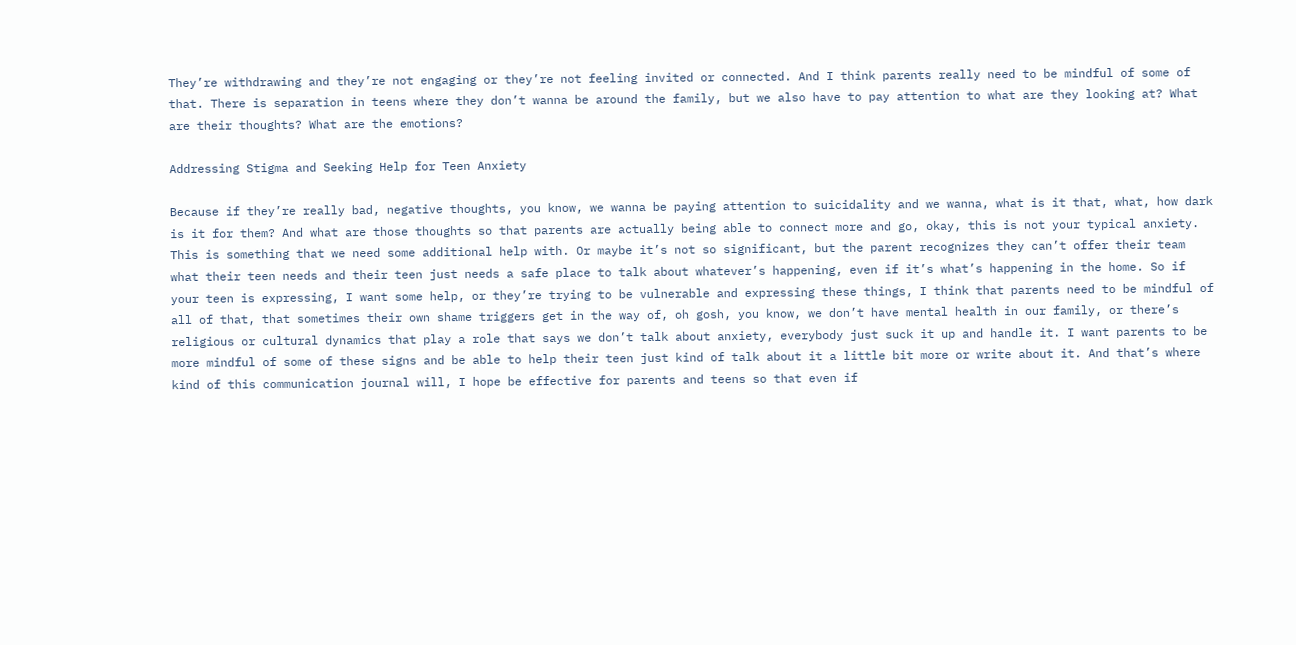They’re withdrawing and they’re not engaging or they’re not feeling invited or connected. And I think parents really need to be mindful of some of that. There is separation in teens where they don’t wanna be around the family, but we also have to pay attention to what are they looking at? What are their thoughts? What are the emotions?

Addressing Stigma and Seeking Help for Teen Anxiety

Because if they’re really bad, negative thoughts, you know, we wanna be paying attention to suicidality and we wanna, what is it that, what, how dark is it for them? And what are those thoughts so that parents are actually being able to connect more and go, okay, this is not your typical anxiety. This is something that we need some additional help with. Or maybe it’s not so significant, but the parent recognizes they can’t offer their team what their teen needs and their teen just needs a safe place to talk about whatever’s happening, even if it’s what’s happening in the home. So if your teen is expressing, I want some help, or they’re trying to be vulnerable and expressing these things, I think that parents need to be mindful of all of that, that sometimes their own shame triggers get in the way of, oh gosh, you know, we don’t have mental health in our family, or there’s religious or cultural dynamics that play a role that says we don’t talk about anxiety, everybody just suck it up and handle it. I want parents to be more mindful of some of these signs and be able to help their teen just kind of talk about it a little bit more or write about it. And that’s where kind of this communication journal will, I hope be effective for parents and teens so that even if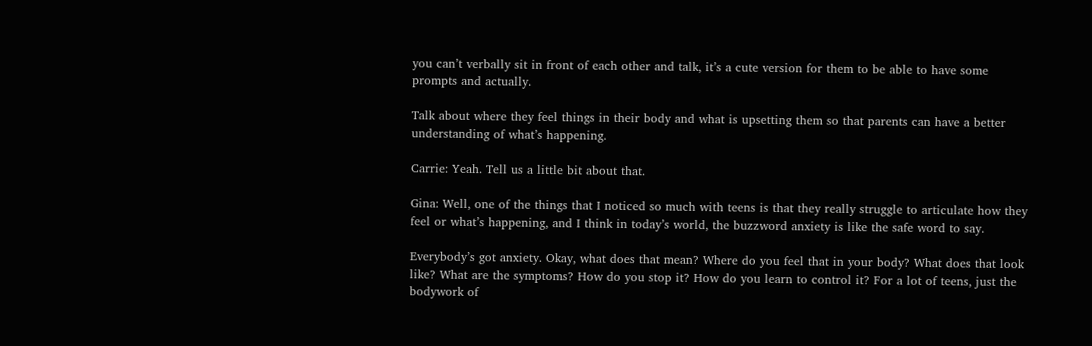you can’t verbally sit in front of each other and talk, it’s a cute version for them to be able to have some prompts and actually.

Talk about where they feel things in their body and what is upsetting them so that parents can have a better understanding of what’s happening.

Carrie: Yeah. Tell us a little bit about that.

Gina: Well, one of the things that I noticed so much with teens is that they really struggle to articulate how they feel or what’s happening, and I think in today’s world, the buzzword anxiety is like the safe word to say.

Everybody’s got anxiety. Okay, what does that mean? Where do you feel that in your body? What does that look like? What are the symptoms? How do you stop it? How do you learn to control it? For a lot of teens, just the bodywork of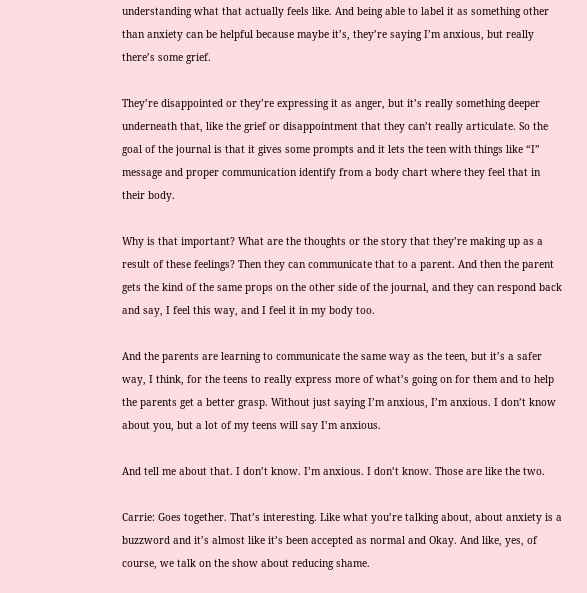understanding what that actually feels like. And being able to label it as something other than anxiety can be helpful because maybe it’s, they’re saying I’m anxious, but really there’s some grief.

They’re disappointed or they’re expressing it as anger, but it’s really something deeper underneath that, like the grief or disappointment that they can’t really articulate. So the goal of the journal is that it gives some prompts and it lets the teen with things like “I” message and proper communication identify from a body chart where they feel that in their body.

Why is that important? What are the thoughts or the story that they’re making up as a result of these feelings? Then they can communicate that to a parent. And then the parent gets the kind of the same props on the other side of the journal, and they can respond back and say, I feel this way, and I feel it in my body too.

And the parents are learning to communicate the same way as the teen, but it’s a safer way, I think, for the teens to really express more of what’s going on for them and to help the parents get a better grasp. Without just saying I’m anxious, I’m anxious. I don’t know about you, but a lot of my teens will say I’m anxious.

And tell me about that. I don’t know. I’m anxious. I don’t know. Those are like the two.

Carrie: Goes together. That’s interesting. Like what you’re talking about, about anxiety is a buzzword and it’s almost like it’s been accepted as normal and Okay. And like, yes, of course, we talk on the show about reducing shame.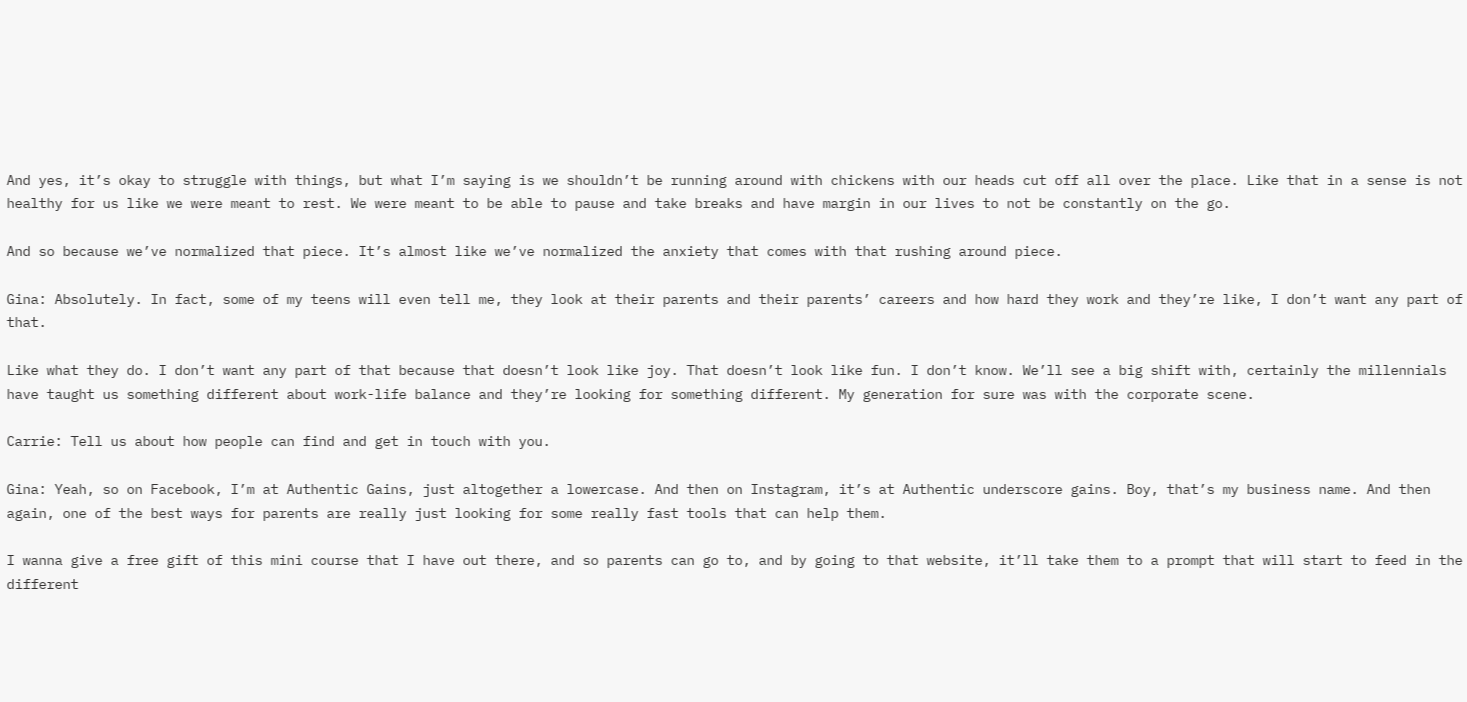And yes, it’s okay to struggle with things, but what I’m saying is we shouldn’t be running around with chickens with our heads cut off all over the place. Like that in a sense is not healthy for us like we were meant to rest. We were meant to be able to pause and take breaks and have margin in our lives to not be constantly on the go.

And so because we’ve normalized that piece. It’s almost like we’ve normalized the anxiety that comes with that rushing around piece.

Gina: Absolutely. In fact, some of my teens will even tell me, they look at their parents and their parents’ careers and how hard they work and they’re like, I don’t want any part of that.

Like what they do. I don’t want any part of that because that doesn’t look like joy. That doesn’t look like fun. I don’t know. We’ll see a big shift with, certainly the millennials have taught us something different about work-life balance and they’re looking for something different. My generation for sure was with the corporate scene.

Carrie: Tell us about how people can find and get in touch with you.

Gina: Yeah, so on Facebook, I’m at Authentic Gains, just altogether a lowercase. And then on Instagram, it’s at Authentic underscore gains. Boy, that’s my business name. And then again, one of the best ways for parents are really just looking for some really fast tools that can help them.

I wanna give a free gift of this mini course that I have out there, and so parents can go to, and by going to that website, it’ll take them to a prompt that will start to feed in the different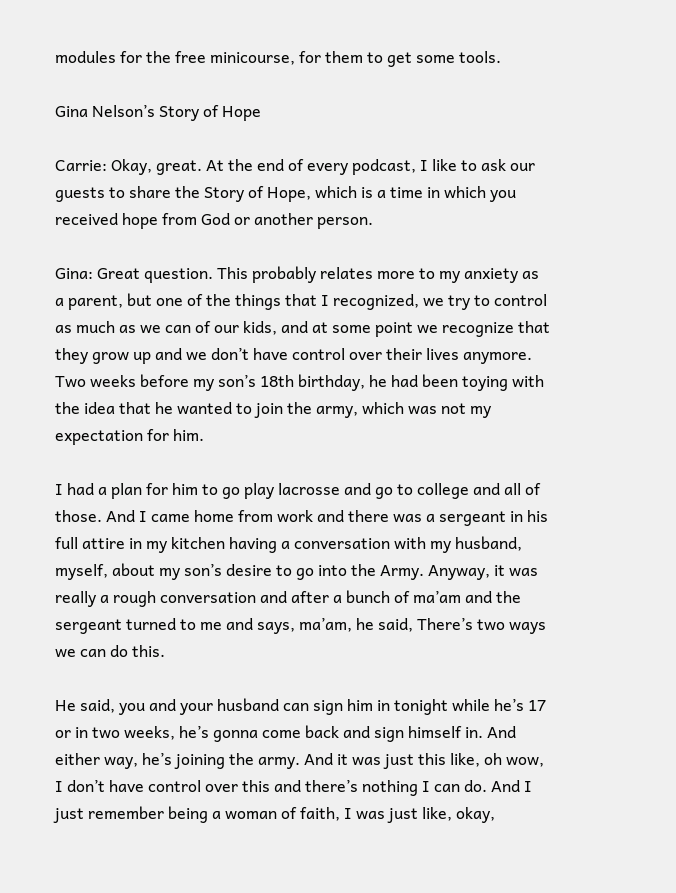modules for the free minicourse, for them to get some tools.

Gina Nelson’s Story of Hope

Carrie: Okay, great. At the end of every podcast, I like to ask our guests to share the Story of Hope, which is a time in which you received hope from God or another person.

Gina: Great question. This probably relates more to my anxiety as a parent, but one of the things that I recognized, we try to control as much as we can of our kids, and at some point we recognize that they grow up and we don’t have control over their lives anymore. Two weeks before my son’s 18th birthday, he had been toying with the idea that he wanted to join the army, which was not my expectation for him.

I had a plan for him to go play lacrosse and go to college and all of those. And I came home from work and there was a sergeant in his full attire in my kitchen having a conversation with my husband, myself, about my son’s desire to go into the Army. Anyway, it was really a rough conversation and after a bunch of ma’am and the sergeant turned to me and says, ma’am, he said, There’s two ways we can do this.

He said, you and your husband can sign him in tonight while he’s 17 or in two weeks, he’s gonna come back and sign himself in. And either way, he’s joining the army. And it was just this like, oh wow, I don’t have control over this and there’s nothing I can do. And I just remember being a woman of faith, I was just like, okay,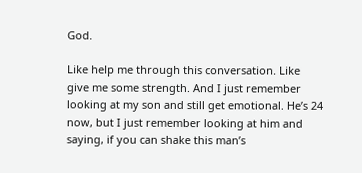God.

Like help me through this conversation. Like give me some strength. And I just remember looking at my son and still get emotional. He’s 24 now, but I just remember looking at him and saying, if you can shake this man’s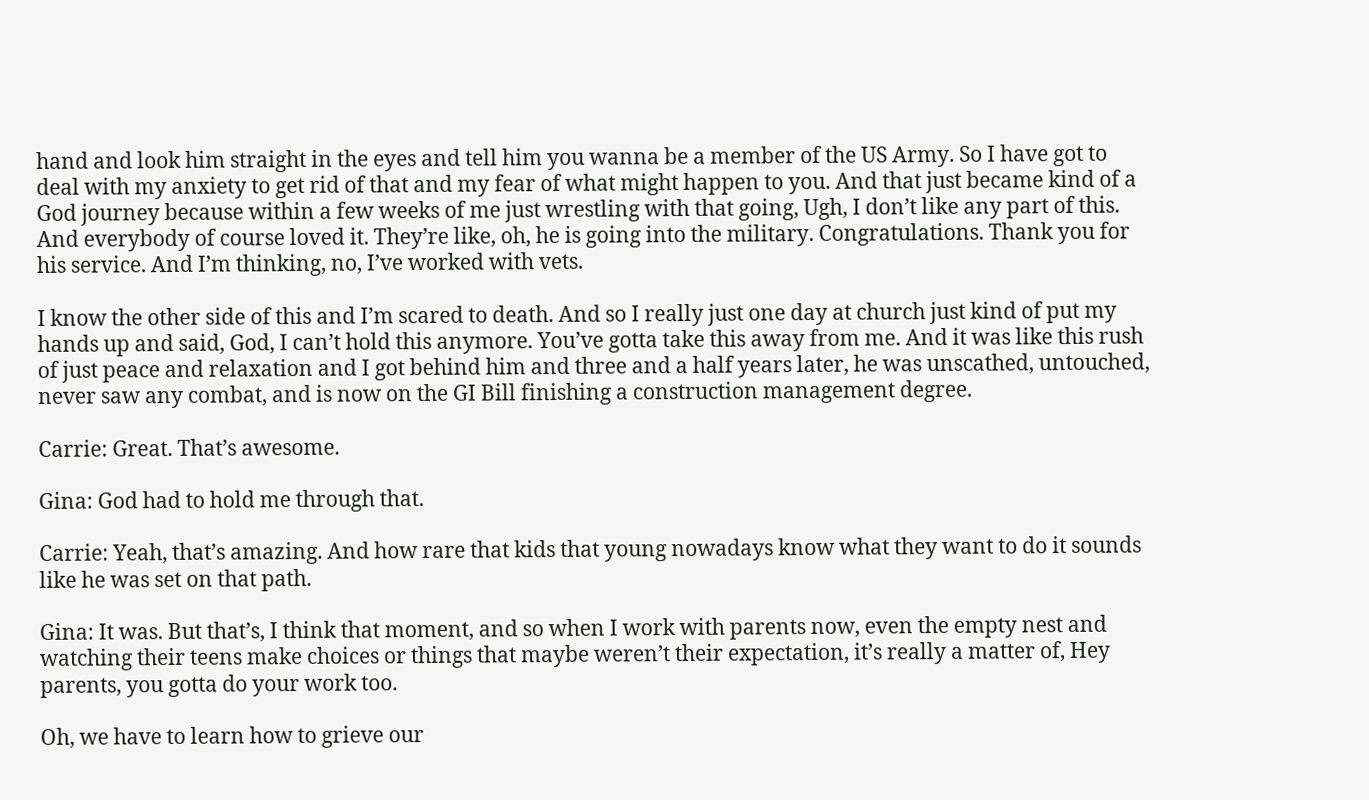hand and look him straight in the eyes and tell him you wanna be a member of the US Army. So I have got to deal with my anxiety to get rid of that and my fear of what might happen to you. And that just became kind of a God journey because within a few weeks of me just wrestling with that going, Ugh, I don’t like any part of this. And everybody of course loved it. They’re like, oh, he is going into the military. Congratulations. Thank you for his service. And I’m thinking, no, I’ve worked with vets.

I know the other side of this and I’m scared to death. And so I really just one day at church just kind of put my hands up and said, God, I can’t hold this anymore. You’ve gotta take this away from me. And it was like this rush of just peace and relaxation and I got behind him and three and a half years later, he was unscathed, untouched, never saw any combat, and is now on the GI Bill finishing a construction management degree.

Carrie: Great. That’s awesome.

Gina: God had to hold me through that.

Carrie: Yeah, that’s amazing. And how rare that kids that young nowadays know what they want to do it sounds like he was set on that path.

Gina: It was. But that’s, I think that moment, and so when I work with parents now, even the empty nest and watching their teens make choices or things that maybe weren’t their expectation, it’s really a matter of, Hey parents, you gotta do your work too.

Oh, we have to learn how to grieve our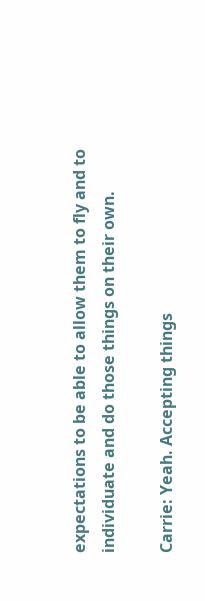expectations to be able to allow them to fly and to individuate and do those things on their own.

Carrie: Yeah. Accepting things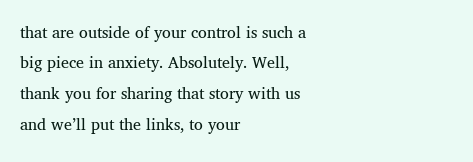that are outside of your control is such a big piece in anxiety. Absolutely. Well, thank you for sharing that story with us and we’ll put the links, to your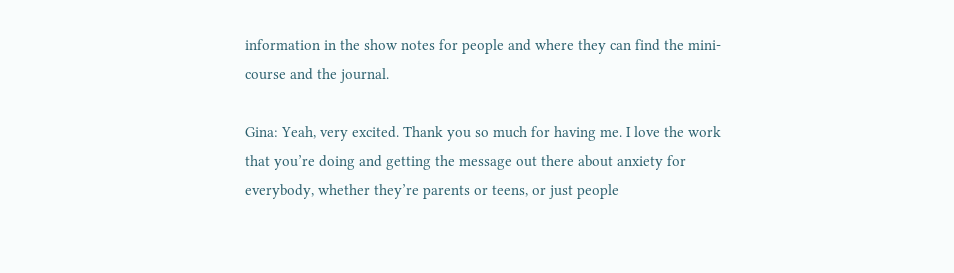information in the show notes for people and where they can find the mini-course and the journal.

Gina: Yeah, very excited. Thank you so much for having me. I love the work that you’re doing and getting the message out there about anxiety for everybody, whether they’re parents or teens, or just people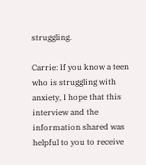struggling.

Carrie: If you know a teen who is struggling with anxiety, I hope that this interview and the information shared was helpful to you to receive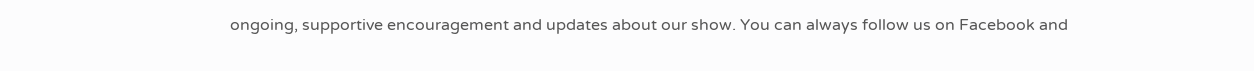ongoing, supportive encouragement and updates about our show. You can always follow us on Facebook and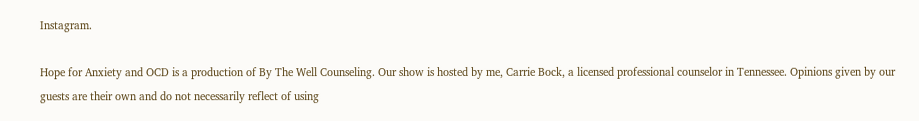Instagram.

Hope for Anxiety and OCD is a production of By The Well Counseling. Our show is hosted by me, Carrie Bock, a licensed professional counselor in Tennessee. Opinions given by our guests are their own and do not necessarily reflect of using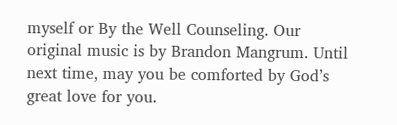myself or By the Well Counseling. Our original music is by Brandon Mangrum. Until next time, may you be comforted by God’s great love for you.